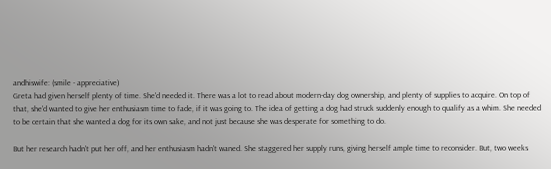andhiswife: (smile - appreciative)
Greta had given herself plenty of time. She'd needed it. There was a lot to read about modern-day dog ownership, and plenty of supplies to acquire. On top of that, she'd wanted to give her enthusiasm time to fade, if it was going to. The idea of getting a dog had struck suddenly enough to qualify as a whim. She needed to be certain that she wanted a dog for its own sake, and not just because she was desperate for something to do.

But her research hadn't put her off, and her enthusiasm hadn't waned. She staggered her supply runs, giving herself ample time to reconsider. But, two weeks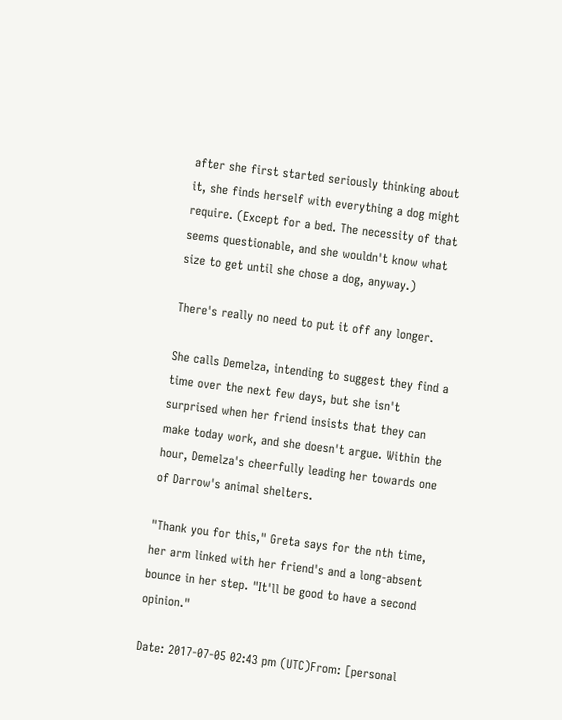after she first started seriously thinking about it, she finds herself with everything a dog might require. (Except for a bed. The necessity of that seems questionable, and she wouldn't know what size to get until she chose a dog, anyway.)

There's really no need to put it off any longer.

She calls Demelza, intending to suggest they find a time over the next few days, but she isn't surprised when her friend insists that they can make today work, and she doesn't argue. Within the hour, Demelza's cheerfully leading her towards one of Darrow's animal shelters.

"Thank you for this," Greta says for the nth time, her arm linked with her friend's and a long-absent bounce in her step. "It'll be good to have a second opinion."

Date: 2017-07-05 02:43 pm (UTC)From: [personal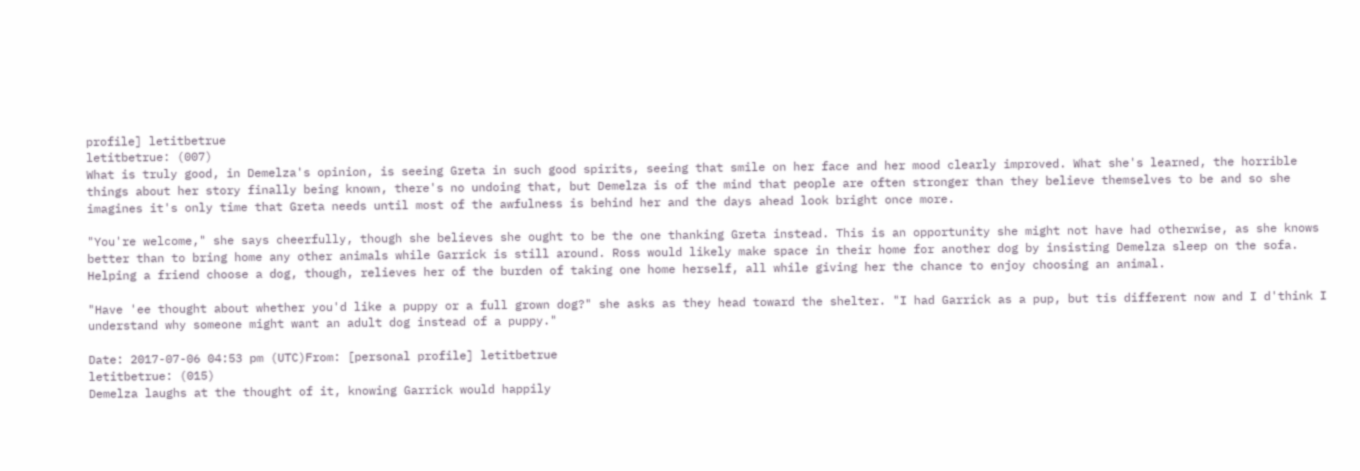profile] letitbetrue
letitbetrue: (007)
What is truly good, in Demelza's opinion, is seeing Greta in such good spirits, seeing that smile on her face and her mood clearly improved. What she's learned, the horrible things about her story finally being known, there's no undoing that, but Demelza is of the mind that people are often stronger than they believe themselves to be and so she imagines it's only time that Greta needs until most of the awfulness is behind her and the days ahead look bright once more.

"You're welcome," she says cheerfully, though she believes she ought to be the one thanking Greta instead. This is an opportunity she might not have had otherwise, as she knows better than to bring home any other animals while Garrick is still around. Ross would likely make space in their home for another dog by insisting Demelza sleep on the sofa. Helping a friend choose a dog, though, relieves her of the burden of taking one home herself, all while giving her the chance to enjoy choosing an animal.

"Have 'ee thought about whether you'd like a puppy or a full grown dog?" she asks as they head toward the shelter. "I had Garrick as a pup, but tis different now and I d'think I understand why someone might want an adult dog instead of a puppy."

Date: 2017-07-06 04:53 pm (UTC)From: [personal profile] letitbetrue
letitbetrue: (015)
Demelza laughs at the thought of it, knowing Garrick would happily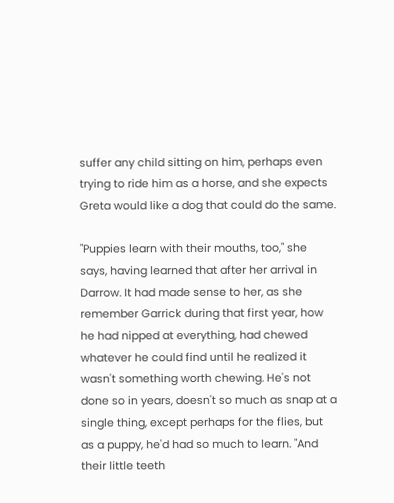suffer any child sitting on him, perhaps even trying to ride him as a horse, and she expects Greta would like a dog that could do the same.

"Puppies learn with their mouths, too," she says, having learned that after her arrival in Darrow. It had made sense to her, as she remember Garrick during that first year, how he had nipped at everything, had chewed whatever he could find until he realized it wasn't something worth chewing. He's not done so in years, doesn't so much as snap at a single thing, except perhaps for the flies, but as a puppy, he'd had so much to learn. "And their little teeth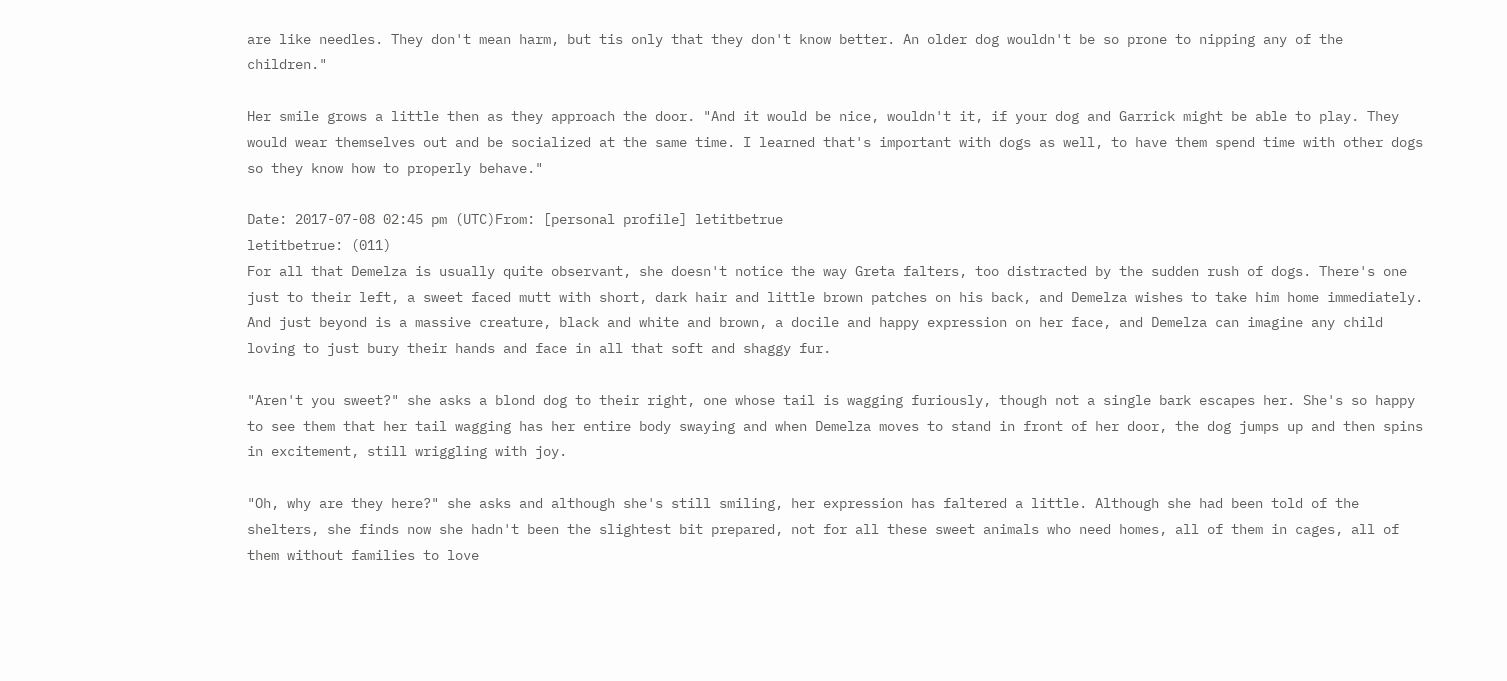are like needles. They don't mean harm, but tis only that they don't know better. An older dog wouldn't be so prone to nipping any of the children."

Her smile grows a little then as they approach the door. "And it would be nice, wouldn't it, if your dog and Garrick might be able to play. They would wear themselves out and be socialized at the same time. I learned that's important with dogs as well, to have them spend time with other dogs so they know how to properly behave."

Date: 2017-07-08 02:45 pm (UTC)From: [personal profile] letitbetrue
letitbetrue: (011)
For all that Demelza is usually quite observant, she doesn't notice the way Greta falters, too distracted by the sudden rush of dogs. There's one just to their left, a sweet faced mutt with short, dark hair and little brown patches on his back, and Demelza wishes to take him home immediately. And just beyond is a massive creature, black and white and brown, a docile and happy expression on her face, and Demelza can imagine any child loving to just bury their hands and face in all that soft and shaggy fur.

"Aren't you sweet?" she asks a blond dog to their right, one whose tail is wagging furiously, though not a single bark escapes her. She's so happy to see them that her tail wagging has her entire body swaying and when Demelza moves to stand in front of her door, the dog jumps up and then spins in excitement, still wriggling with joy.

"Oh, why are they here?" she asks and although she's still smiling, her expression has faltered a little. Although she had been told of the shelters, she finds now she hadn't been the slightest bit prepared, not for all these sweet animals who need homes, all of them in cages, all of them without families to love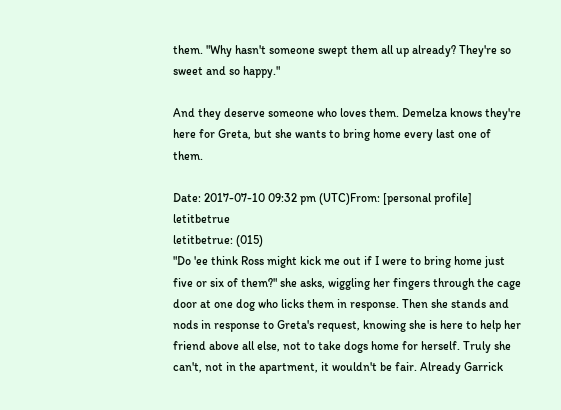them. "Why hasn't someone swept them all up already? They're so sweet and so happy."

And they deserve someone who loves them. Demelza knows they're here for Greta, but she wants to bring home every last one of them.

Date: 2017-07-10 09:32 pm (UTC)From: [personal profile] letitbetrue
letitbetrue: (015)
"Do 'ee think Ross might kick me out if I were to bring home just five or six of them?" she asks, wiggling her fingers through the cage door at one dog who licks them in response. Then she stands and nods in response to Greta's request, knowing she is here to help her friend above all else, not to take dogs home for herself. Truly she can't, not in the apartment, it wouldn't be fair. Already Garrick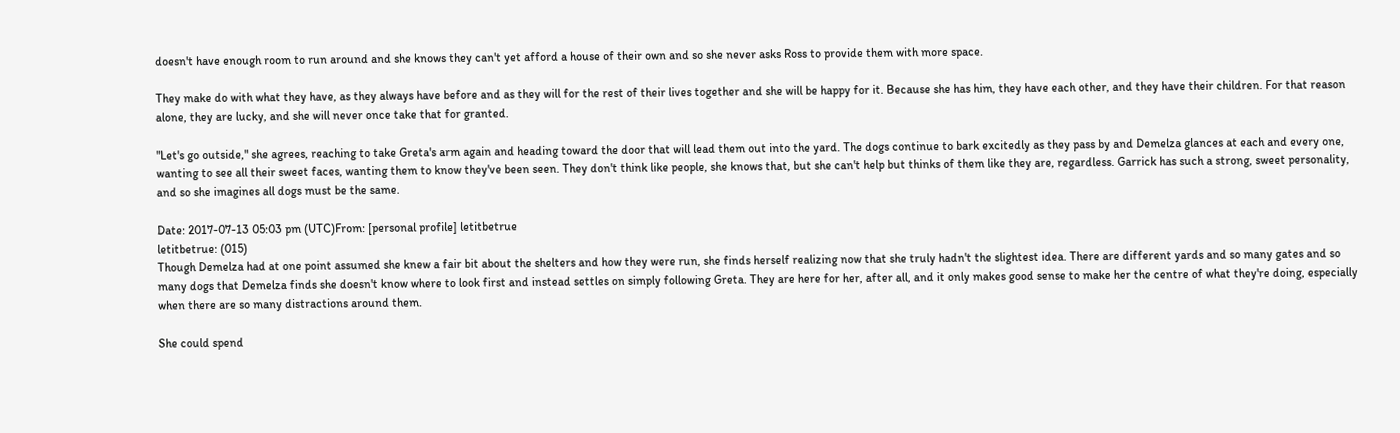doesn't have enough room to run around and she knows they can't yet afford a house of their own and so she never asks Ross to provide them with more space.

They make do with what they have, as they always have before and as they will for the rest of their lives together and she will be happy for it. Because she has him, they have each other, and they have their children. For that reason alone, they are lucky, and she will never once take that for granted.

"Let's go outside," she agrees, reaching to take Greta's arm again and heading toward the door that will lead them out into the yard. The dogs continue to bark excitedly as they pass by and Demelza glances at each and every one, wanting to see all their sweet faces, wanting them to know they've been seen. They don't think like people, she knows that, but she can't help but thinks of them like they are, regardless. Garrick has such a strong, sweet personality, and so she imagines all dogs must be the same.

Date: 2017-07-13 05:03 pm (UTC)From: [personal profile] letitbetrue
letitbetrue: (015)
Though Demelza had at one point assumed she knew a fair bit about the shelters and how they were run, she finds herself realizing now that she truly hadn't the slightest idea. There are different yards and so many gates and so many dogs that Demelza finds she doesn't know where to look first and instead settles on simply following Greta. They are here for her, after all, and it only makes good sense to make her the centre of what they're doing, especially when there are so many distractions around them.

She could spend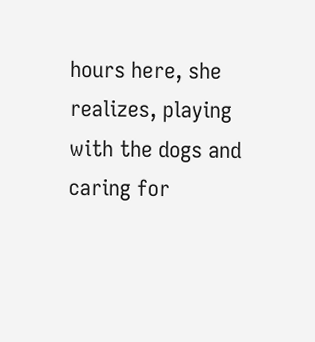hours here, she realizes, playing with the dogs and caring for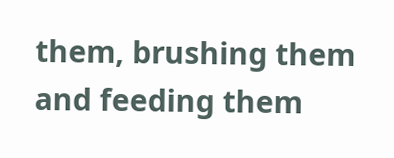them, brushing them and feeding them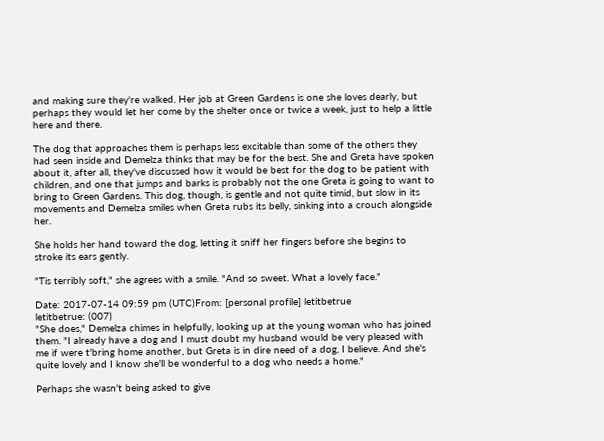and making sure they're walked. Her job at Green Gardens is one she loves dearly, but perhaps they would let her come by the shelter once or twice a week, just to help a little here and there.

The dog that approaches them is perhaps less excitable than some of the others they had seen inside and Demelza thinks that may be for the best. She and Greta have spoken about it, after all, they've discussed how it would be best for the dog to be patient with children, and one that jumps and barks is probably not the one Greta is going to want to bring to Green Gardens. This dog, though, is gentle and not quite timid, but slow in its movements and Demelza smiles when Greta rubs its belly, sinking into a crouch alongside her.

She holds her hand toward the dog, letting it sniff her fingers before she begins to stroke its ears gently.

"Tis terribly soft," she agrees with a smile. "And so sweet. What a lovely face."

Date: 2017-07-14 09:59 pm (UTC)From: [personal profile] letitbetrue
letitbetrue: (007)
"She does," Demelza chimes in helpfully, looking up at the young woman who has joined them. "I already have a dog and I must doubt my husband would be very pleased with me if were t'bring home another, but Greta is in dire need of a dog, I believe. And she's quite lovely and I know she'll be wonderful to a dog who needs a home."

Perhaps she wasn't being asked to give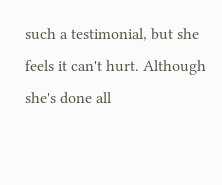such a testimonial, but she feels it can't hurt. Although she's done all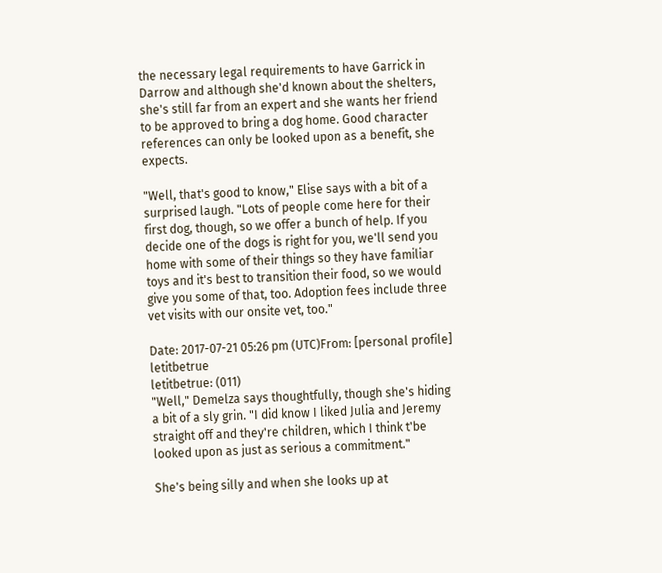the necessary legal requirements to have Garrick in Darrow and although she'd known about the shelters, she's still far from an expert and she wants her friend to be approved to bring a dog home. Good character references can only be looked upon as a benefit, she expects.

"Well, that's good to know," Elise says with a bit of a surprised laugh. "Lots of people come here for their first dog, though, so we offer a bunch of help. If you decide one of the dogs is right for you, we'll send you home with some of their things so they have familiar toys and it's best to transition their food, so we would give you some of that, too. Adoption fees include three vet visits with our onsite vet, too."

Date: 2017-07-21 05:26 pm (UTC)From: [personal profile] letitbetrue
letitbetrue: (011)
"Well," Demelza says thoughtfully, though she's hiding a bit of a sly grin. "I did know I liked Julia and Jeremy straight off and they're children, which I think t'be looked upon as just as serious a commitment."

She's being silly and when she looks up at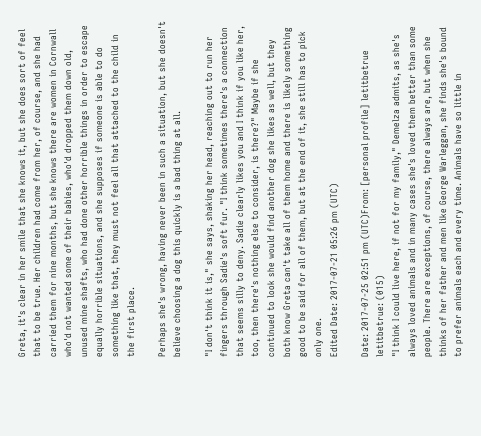Greta, it's clear in her smile that she knows it, but she does sort of feel that to be true. Her children had come from her, of course, and she had carried them for nine months, but she knows there are women in Cornwall who'd not wanted some of their babies, who'd dropped them down old, unused mine shafts, who had done other horrible things in order to escape equally horrible situations, and she supposes if someone is able to do something like that, they must not feel all that attached to the child in the first place.

Perhaps she's wrong, having never been in such a situation, but she doesn't believe choosing a dog this quickly is a bad thing at all.

"I don't think it is," she says, shaking her head, reaching out to run her fingers through Sadie's soft fur. "I think sometimes there's a connection that seems silly to deny. Sadie clearly likes you and I think if you like her, too, then there's nothing else to consider, is there?" Maybe if she continued to look she would find another dog she likes as well, but they both know Greta can't take all of them home and there is likely something good to be said for all of them, but at the end of it, she still has to pick only one.
Edited Date: 2017-07-21 05:26 pm (UTC)

Date: 2017-07-25 02:51 pm (UTC)From: [personal profile] letitbetrue
letitbetrue: (015)
"I think I could live here, if not for my family," Demelza admits, as she's always loved animals and in many cases she's loved them better than some people. There are exceptions, of course, there always are, but when she thinks of her father and men like George Warleggan, she finds she's bound to prefer animals each and every time. Animals have so little in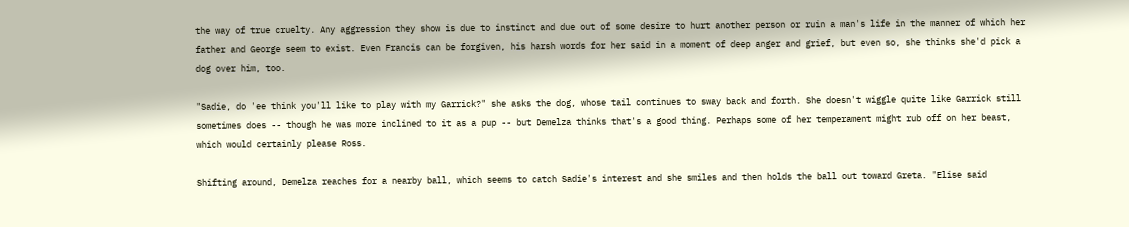the way of true cruelty. Any aggression they show is due to instinct and due out of some desire to hurt another person or ruin a man's life in the manner of which her father and George seem to exist. Even Francis can be forgiven, his harsh words for her said in a moment of deep anger and grief, but even so, she thinks she'd pick a dog over him, too.

"Sadie, do 'ee think you'll like to play with my Garrick?" she asks the dog, whose tail continues to sway back and forth. She doesn't wiggle quite like Garrick still sometimes does -- though he was more inclined to it as a pup -- but Demelza thinks that's a good thing. Perhaps some of her temperament might rub off on her beast, which would certainly please Ross.

Shifting around, Demelza reaches for a nearby ball, which seems to catch Sadie's interest and she smiles and then holds the ball out toward Greta. "Elise said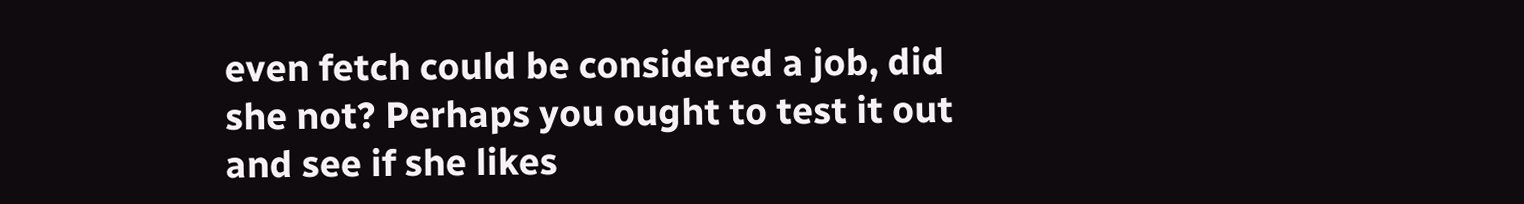even fetch could be considered a job, did she not? Perhaps you ought to test it out and see if she likes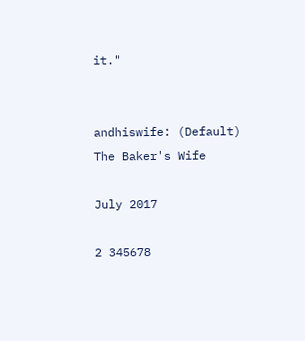it."


andhiswife: (Default)
The Baker's Wife

July 2017

2 345678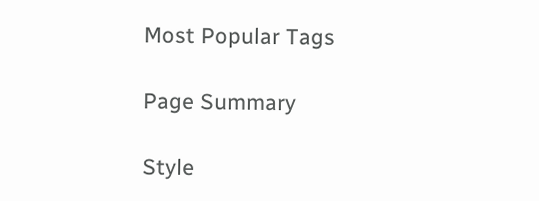Most Popular Tags

Page Summary

Style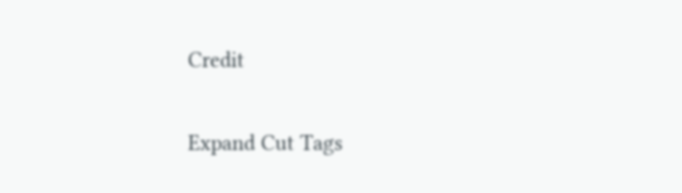Credit

Expand Cut Tags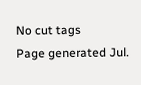No cut tags
Page generated Jul.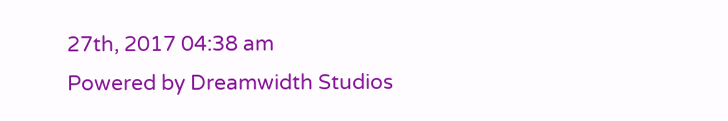27th, 2017 04:38 am
Powered by Dreamwidth Studios